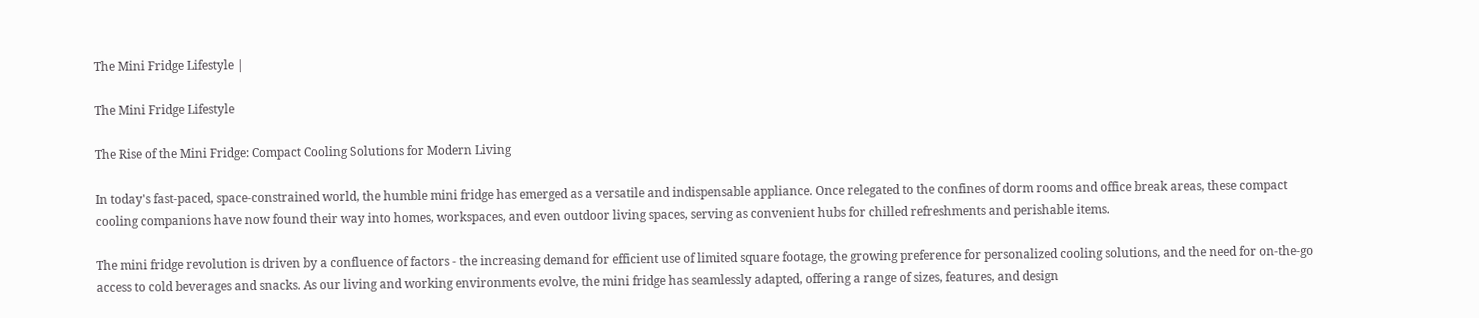The Mini Fridge Lifestyle |

The Mini Fridge Lifestyle

The Rise of the Mini Fridge: Compact Cooling Solutions for Modern Living

In today's fast-paced, space-constrained world, the humble mini fridge has emerged as a versatile and indispensable appliance. Once relegated to the confines of dorm rooms and office break areas, these compact cooling companions have now found their way into homes, workspaces, and even outdoor living spaces, serving as convenient hubs for chilled refreshments and perishable items.

The mini fridge revolution is driven by a confluence of factors - the increasing demand for efficient use of limited square footage, the growing preference for personalized cooling solutions, and the need for on-the-go access to cold beverages and snacks. As our living and working environments evolve, the mini fridge has seamlessly adapted, offering a range of sizes, features, and design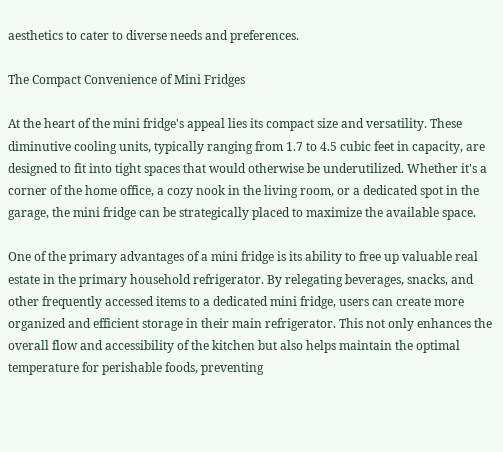aesthetics to cater to diverse needs and preferences.

The Compact Convenience of Mini Fridges

At the heart of the mini fridge's appeal lies its compact size and versatility. These diminutive cooling units, typically ranging from 1.7 to 4.5 cubic feet in capacity, are designed to fit into tight spaces that would otherwise be underutilized. Whether it's a corner of the home office, a cozy nook in the living room, or a dedicated spot in the garage, the mini fridge can be strategically placed to maximize the available space.

One of the primary advantages of a mini fridge is its ability to free up valuable real estate in the primary household refrigerator. By relegating beverages, snacks, and other frequently accessed items to a dedicated mini fridge, users can create more organized and efficient storage in their main refrigerator. This not only enhances the overall flow and accessibility of the kitchen but also helps maintain the optimal temperature for perishable foods, preventing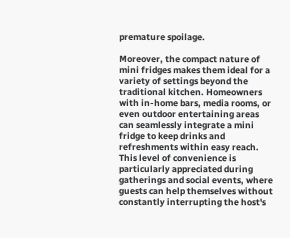premature spoilage.

Moreover, the compact nature of mini fridges makes them ideal for a variety of settings beyond the traditional kitchen. Homeowners with in-home bars, media rooms, or even outdoor entertaining areas can seamlessly integrate a mini fridge to keep drinks and refreshments within easy reach. This level of convenience is particularly appreciated during gatherings and social events, where guests can help themselves without constantly interrupting the host's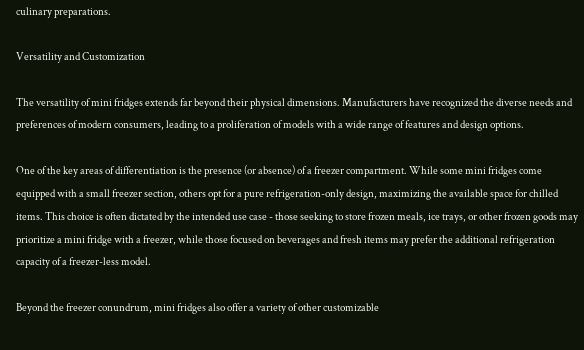culinary preparations.

Versatility and Customization

The versatility of mini fridges extends far beyond their physical dimensions. Manufacturers have recognized the diverse needs and preferences of modern consumers, leading to a proliferation of models with a wide range of features and design options.

One of the key areas of differentiation is the presence (or absence) of a freezer compartment. While some mini fridges come equipped with a small freezer section, others opt for a pure refrigeration-only design, maximizing the available space for chilled items. This choice is often dictated by the intended use case - those seeking to store frozen meals, ice trays, or other frozen goods may prioritize a mini fridge with a freezer, while those focused on beverages and fresh items may prefer the additional refrigeration capacity of a freezer-less model.

Beyond the freezer conundrum, mini fridges also offer a variety of other customizable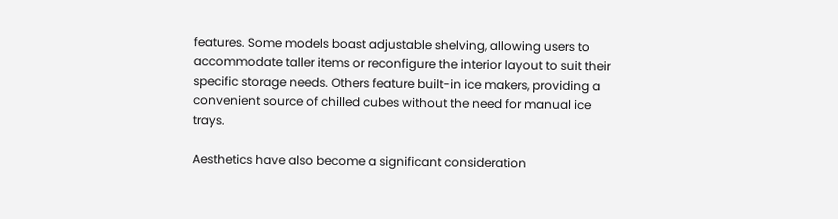features. Some models boast adjustable shelving, allowing users to accommodate taller items or reconfigure the interior layout to suit their specific storage needs. Others feature built-in ice makers, providing a convenient source of chilled cubes without the need for manual ice trays.

Aesthetics have also become a significant consideration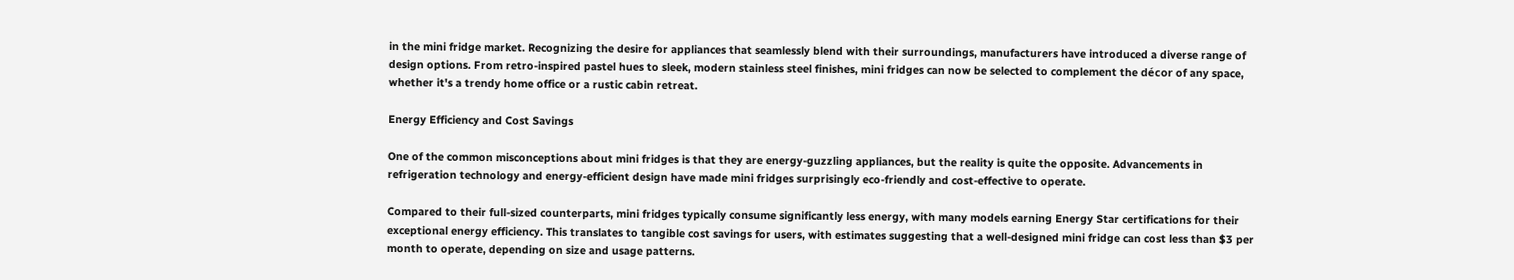in the mini fridge market. Recognizing the desire for appliances that seamlessly blend with their surroundings, manufacturers have introduced a diverse range of design options. From retro-inspired pastel hues to sleek, modern stainless steel finishes, mini fridges can now be selected to complement the décor of any space, whether it's a trendy home office or a rustic cabin retreat.

Energy Efficiency and Cost Savings

One of the common misconceptions about mini fridges is that they are energy-guzzling appliances, but the reality is quite the opposite. Advancements in refrigeration technology and energy-efficient design have made mini fridges surprisingly eco-friendly and cost-effective to operate.

Compared to their full-sized counterparts, mini fridges typically consume significantly less energy, with many models earning Energy Star certifications for their exceptional energy efficiency. This translates to tangible cost savings for users, with estimates suggesting that a well-designed mini fridge can cost less than $3 per month to operate, depending on size and usage patterns.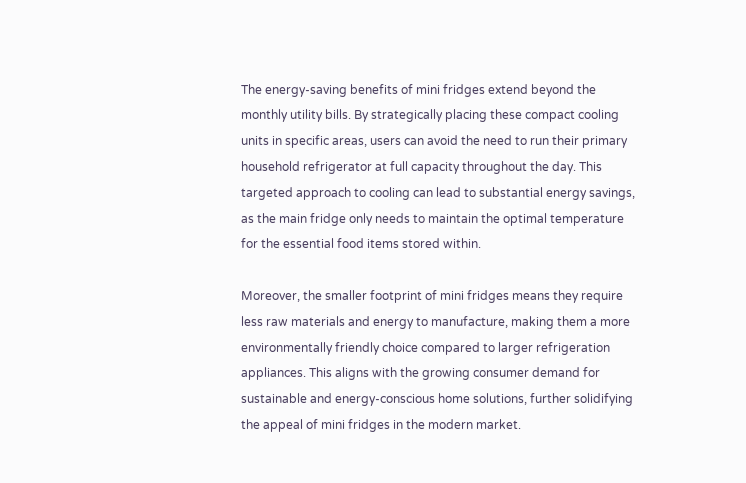The energy-saving benefits of mini fridges extend beyond the monthly utility bills. By strategically placing these compact cooling units in specific areas, users can avoid the need to run their primary household refrigerator at full capacity throughout the day. This targeted approach to cooling can lead to substantial energy savings, as the main fridge only needs to maintain the optimal temperature for the essential food items stored within.

Moreover, the smaller footprint of mini fridges means they require less raw materials and energy to manufacture, making them a more environmentally friendly choice compared to larger refrigeration appliances. This aligns with the growing consumer demand for sustainable and energy-conscious home solutions, further solidifying the appeal of mini fridges in the modern market.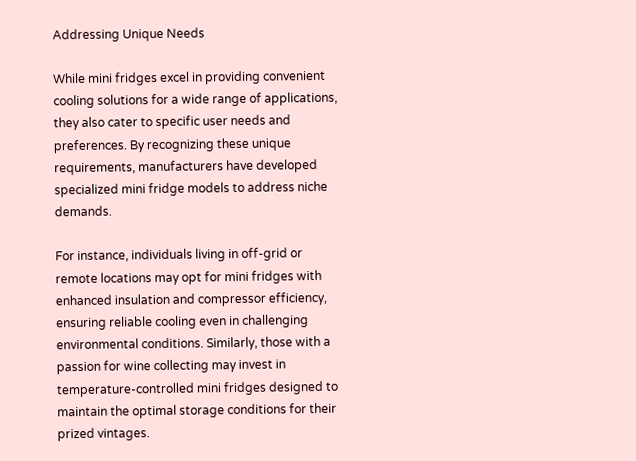Addressing Unique Needs

While mini fridges excel in providing convenient cooling solutions for a wide range of applications, they also cater to specific user needs and preferences. By recognizing these unique requirements, manufacturers have developed specialized mini fridge models to address niche demands.

For instance, individuals living in off-grid or remote locations may opt for mini fridges with enhanced insulation and compressor efficiency, ensuring reliable cooling even in challenging environmental conditions. Similarly, those with a passion for wine collecting may invest in temperature-controlled mini fridges designed to maintain the optimal storage conditions for their prized vintages.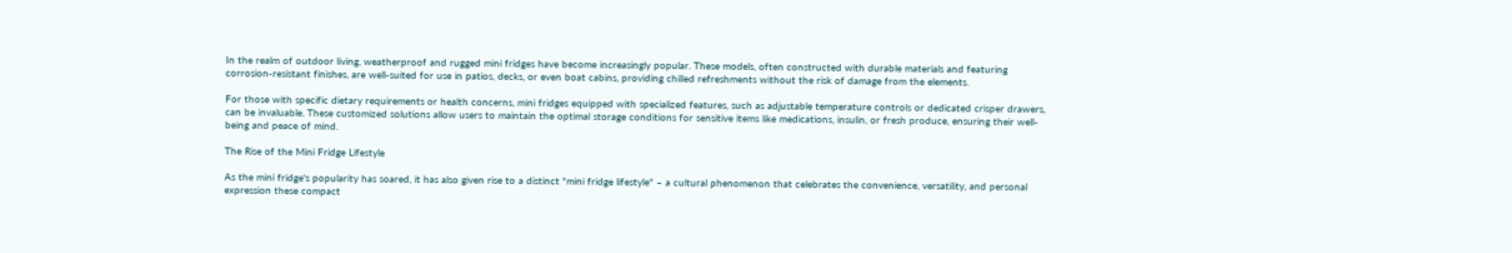In the realm of outdoor living, weatherproof and rugged mini fridges have become increasingly popular. These models, often constructed with durable materials and featuring corrosion-resistant finishes, are well-suited for use in patios, decks, or even boat cabins, providing chilled refreshments without the risk of damage from the elements.

For those with specific dietary requirements or health concerns, mini fridges equipped with specialized features, such as adjustable temperature controls or dedicated crisper drawers, can be invaluable. These customized solutions allow users to maintain the optimal storage conditions for sensitive items like medications, insulin, or fresh produce, ensuring their well-being and peace of mind.

The Rise of the Mini Fridge Lifestyle

As the mini fridge's popularity has soared, it has also given rise to a distinct "mini fridge lifestyle" – a cultural phenomenon that celebrates the convenience, versatility, and personal expression these compact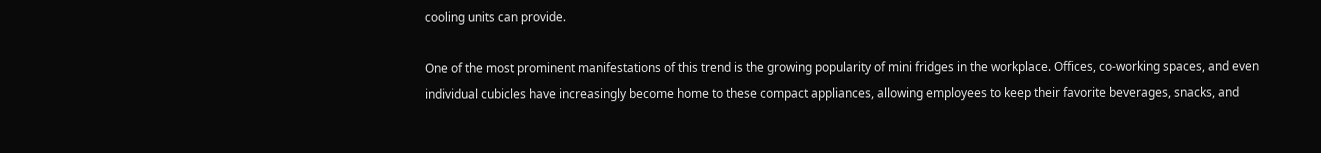cooling units can provide.

One of the most prominent manifestations of this trend is the growing popularity of mini fridges in the workplace. Offices, co-working spaces, and even individual cubicles have increasingly become home to these compact appliances, allowing employees to keep their favorite beverages, snacks, and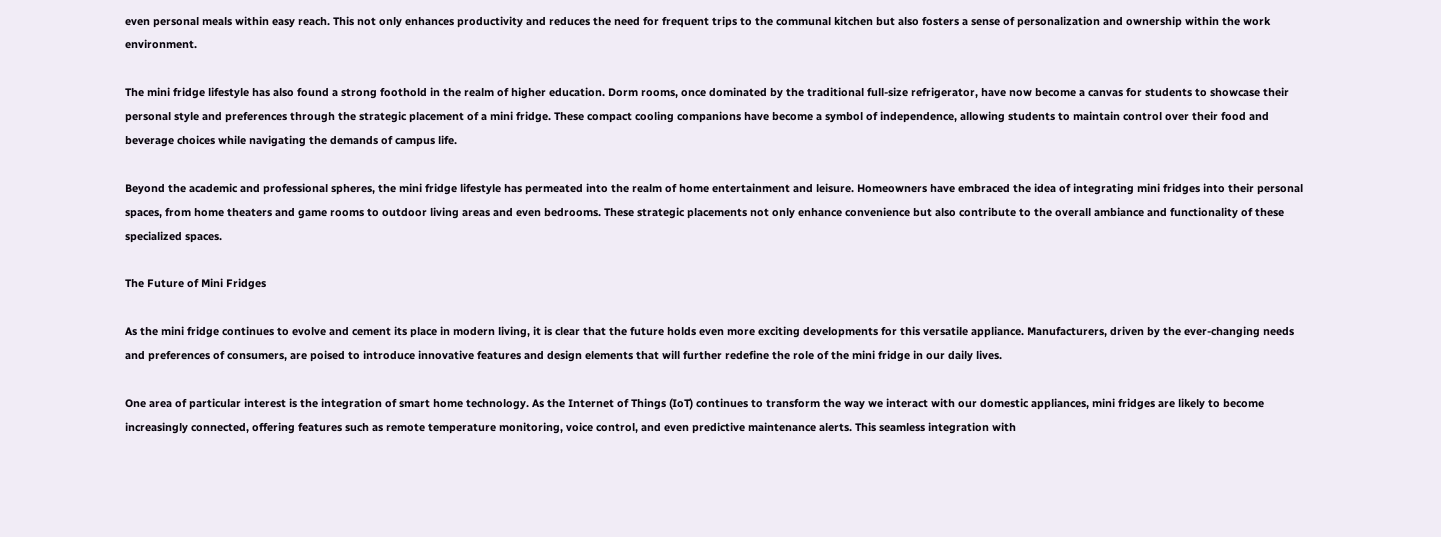even personal meals within easy reach. This not only enhances productivity and reduces the need for frequent trips to the communal kitchen but also fosters a sense of personalization and ownership within the work environment.

The mini fridge lifestyle has also found a strong foothold in the realm of higher education. Dorm rooms, once dominated by the traditional full-size refrigerator, have now become a canvas for students to showcase their personal style and preferences through the strategic placement of a mini fridge. These compact cooling companions have become a symbol of independence, allowing students to maintain control over their food and beverage choices while navigating the demands of campus life.

Beyond the academic and professional spheres, the mini fridge lifestyle has permeated into the realm of home entertainment and leisure. Homeowners have embraced the idea of integrating mini fridges into their personal spaces, from home theaters and game rooms to outdoor living areas and even bedrooms. These strategic placements not only enhance convenience but also contribute to the overall ambiance and functionality of these specialized spaces.

The Future of Mini Fridges

As the mini fridge continues to evolve and cement its place in modern living, it is clear that the future holds even more exciting developments for this versatile appliance. Manufacturers, driven by the ever-changing needs and preferences of consumers, are poised to introduce innovative features and design elements that will further redefine the role of the mini fridge in our daily lives.

One area of particular interest is the integration of smart home technology. As the Internet of Things (IoT) continues to transform the way we interact with our domestic appliances, mini fridges are likely to become increasingly connected, offering features such as remote temperature monitoring, voice control, and even predictive maintenance alerts. This seamless integration with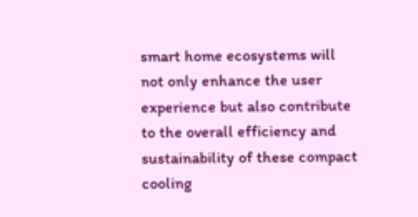smart home ecosystems will not only enhance the user experience but also contribute to the overall efficiency and sustainability of these compact cooling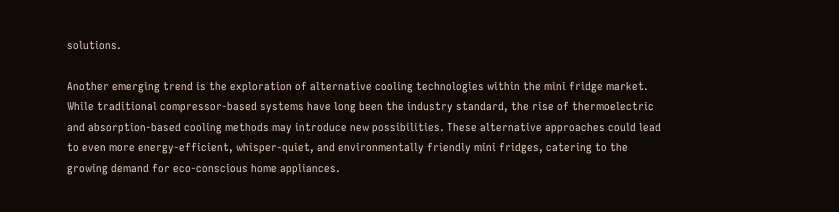solutions.

Another emerging trend is the exploration of alternative cooling technologies within the mini fridge market. While traditional compressor-based systems have long been the industry standard, the rise of thermoelectric and absorption-based cooling methods may introduce new possibilities. These alternative approaches could lead to even more energy-efficient, whisper-quiet, and environmentally friendly mini fridges, catering to the growing demand for eco-conscious home appliances.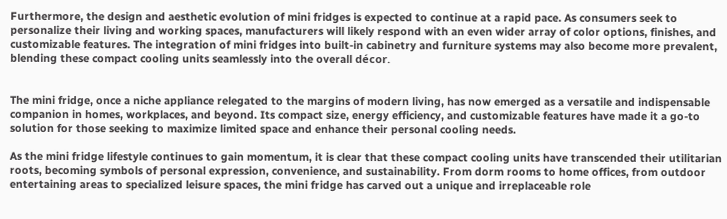Furthermore, the design and aesthetic evolution of mini fridges is expected to continue at a rapid pace. As consumers seek to personalize their living and working spaces, manufacturers will likely respond with an even wider array of color options, finishes, and customizable features. The integration of mini fridges into built-in cabinetry and furniture systems may also become more prevalent, blending these compact cooling units seamlessly into the overall décor.


The mini fridge, once a niche appliance relegated to the margins of modern living, has now emerged as a versatile and indispensable companion in homes, workplaces, and beyond. Its compact size, energy efficiency, and customizable features have made it a go-to solution for those seeking to maximize limited space and enhance their personal cooling needs.

As the mini fridge lifestyle continues to gain momentum, it is clear that these compact cooling units have transcended their utilitarian roots, becoming symbols of personal expression, convenience, and sustainability. From dorm rooms to home offices, from outdoor entertaining areas to specialized leisure spaces, the mini fridge has carved out a unique and irreplaceable role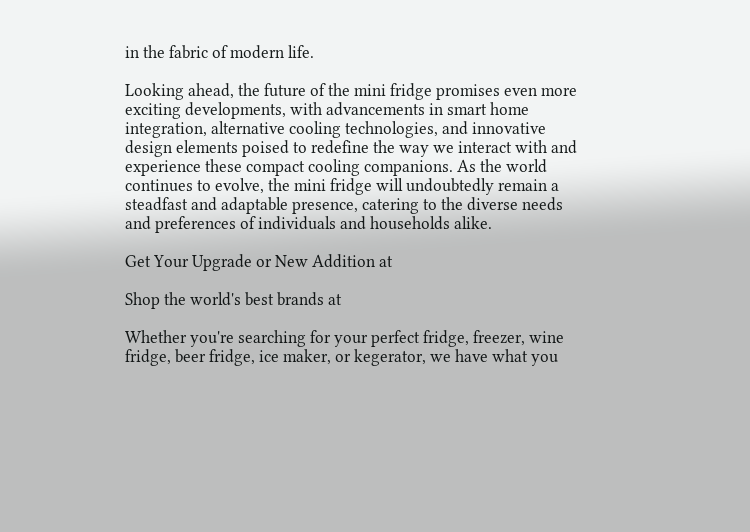in the fabric of modern life.

Looking ahead, the future of the mini fridge promises even more exciting developments, with advancements in smart home integration, alternative cooling technologies, and innovative design elements poised to redefine the way we interact with and experience these compact cooling companions. As the world continues to evolve, the mini fridge will undoubtedly remain a steadfast and adaptable presence, catering to the diverse needs and preferences of individuals and households alike.

Get Your Upgrade or New Addition at

Shop the world's best brands at

Whether you're searching for your perfect fridge, freezer, wine fridge, beer fridge, ice maker, or kegerator, we have what you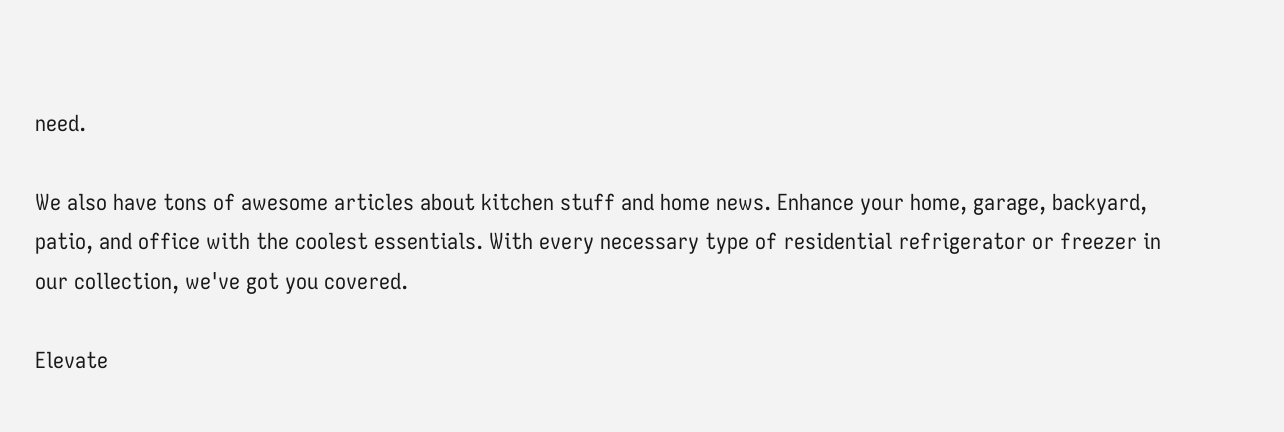need.

We also have tons of awesome articles about kitchen stuff and home news. Enhance your home, garage, backyard, patio, and office with the coolest essentials. With every necessary type of residential refrigerator or freezer in our collection, we've got you covered.

Elevate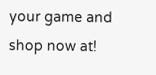your game and shop now at!